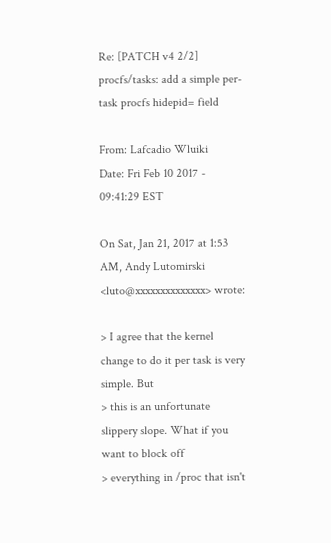Re: [PATCH v4 2/2] procfs/tasks: add a simple per-task procfs hidepid= field

From: Lafcadio Wluiki
Date: Fri Feb 10 2017 - 09:41:29 EST

On Sat, Jan 21, 2017 at 1:53 AM, Andy Lutomirski <luto@xxxxxxxxxxxxxx> wrote:

> I agree that the kernel change to do it per task is very simple. But
> this is an unfortunate slippery slope. What if you want to block off
> everything in /proc that isn't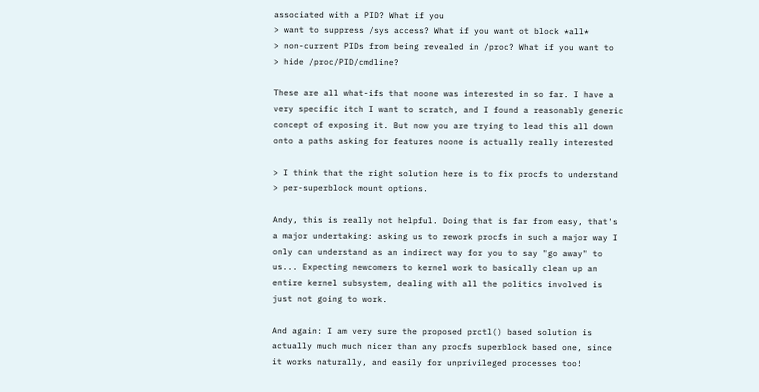associated with a PID? What if you
> want to suppress /sys access? What if you want ot block *all*
> non-current PIDs from being revealed in /proc? What if you want to
> hide /proc/PID/cmdline?

These are all what-ifs that noone was interested in so far. I have a
very specific itch I want to scratch, and I found a reasonably generic
concept of exposing it. But now you are trying to lead this all down
onto a paths asking for features noone is actually really interested

> I think that the right solution here is to fix procfs to understand
> per-superblock mount options.

Andy, this is really not helpful. Doing that is far from easy, that's
a major undertaking: asking us to rework procfs in such a major way I
only can understand as an indirect way for you to say "go away" to
us... Expecting newcomers to kernel work to basically clean up an
entire kernel subsystem, dealing with all the politics involved is
just not going to work.

And again: I am very sure the proposed prctl() based solution is
actually much much nicer than any procfs superblock based one, since
it works naturally, and easily for unprivileged processes too!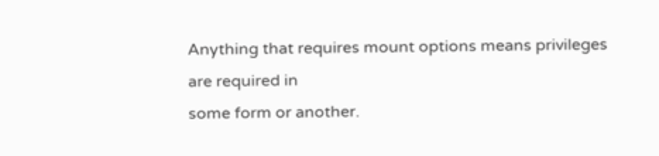Anything that requires mount options means privileges are required in
some form or another.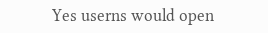Yes userns would open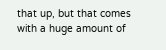that up, but that comes
with a huge amount of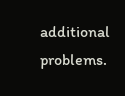additional problems.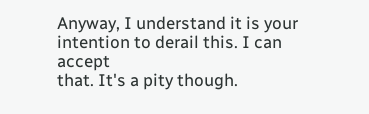Anyway, I understand it is your intention to derail this. I can accept
that. It's a pity though.